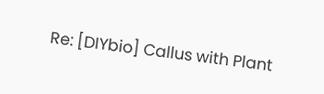Re: [DIYbio] Callus with Plant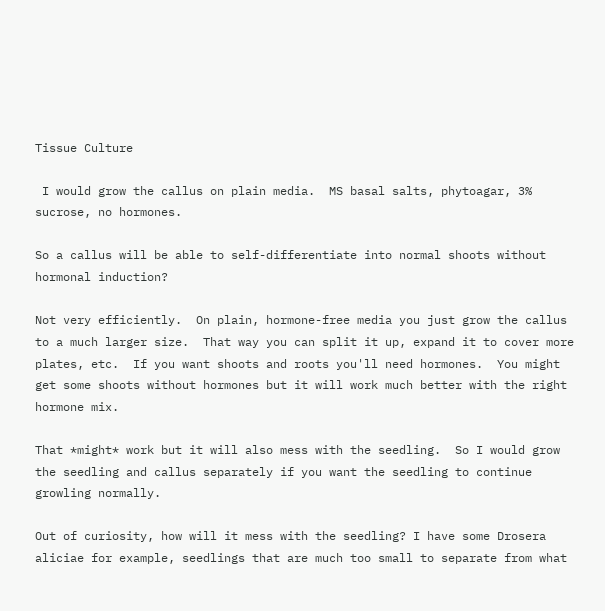Tissue Culture

 I would grow the callus on plain media.  MS basal salts, phytoagar, 3% sucrose, no hormones.

So a callus will be able to self-differentiate into normal shoots without hormonal induction?

Not very efficiently.  On plain, hormone-free media you just grow the callus to a much larger size.  That way you can split it up, expand it to cover more plates, etc.  If you want shoots and roots you'll need hormones.  You might get some shoots without hormones but it will work much better with the right hormone mix.

That *might* work but it will also mess with the seedling.  So I would grow the seedling and callus separately if you want the seedling to continue growling normally.

Out of curiosity, how will it mess with the seedling? I have some Drosera aliciae for example, seedlings that are much too small to separate from what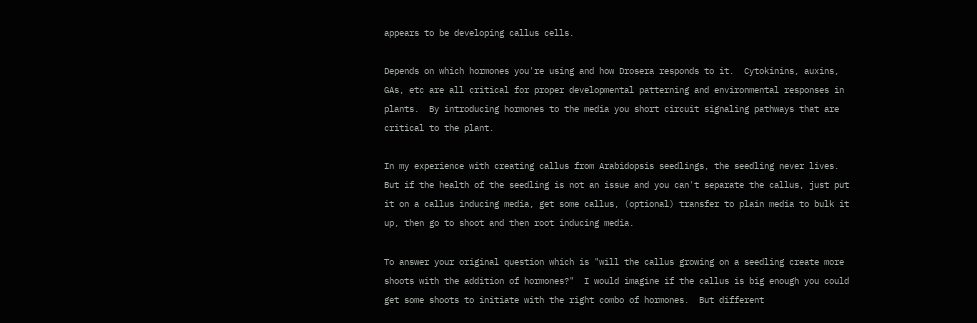appears to be developing callus cells.

Depends on which hormones you're using and how Drosera responds to it.  Cytokinins, auxins, GAs, etc are all critical for proper developmental patterning and environmental responses in plants.  By introducing hormones to the media you short circuit signaling pathways that are critical to the plant.

In my experience with creating callus from Arabidopsis seedlings, the seedling never lives.  But if the health of the seedling is not an issue and you can't separate the callus, just put it on a callus inducing media, get some callus, (optional) transfer to plain media to bulk it up, then go to shoot and then root inducing media.

To answer your original question which is "will the callus growing on a seedling create more shoots with the addition of hormones?"  I would imagine if the callus is big enough you could get some shoots to initiate with the right combo of hormones.  But different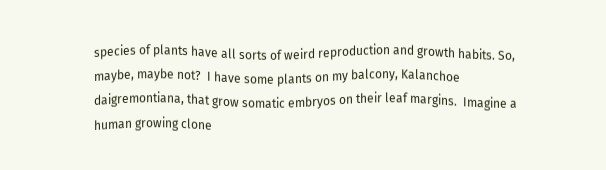species of plants have all sorts of weird reproduction and growth habits. So, maybe, maybe not?  I have some plants on my balcony, Kalanchoe daigremontiana, that grow somatic embryos on their leaf margins.  Imagine a human growing clone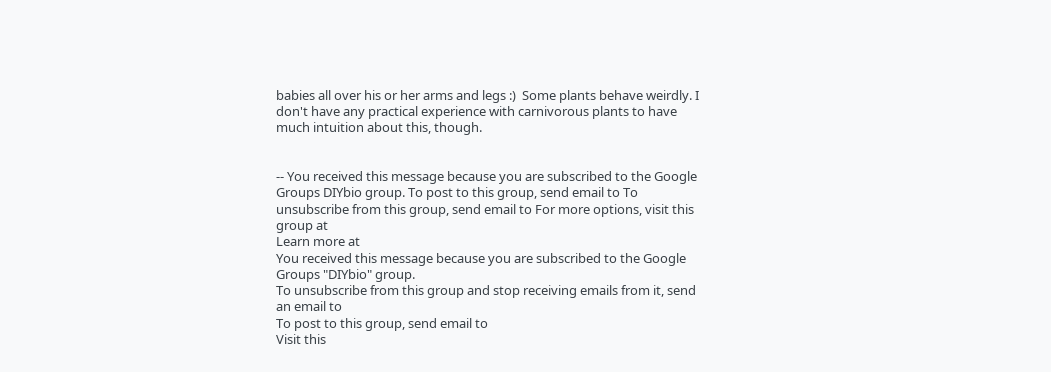babies all over his or her arms and legs :)  Some plants behave weirdly. I don't have any practical experience with carnivorous plants to have much intuition about this, though.


-- You received this message because you are subscribed to the Google Groups DIYbio group. To post to this group, send email to To unsubscribe from this group, send email to For more options, visit this group at
Learn more at
You received this message because you are subscribed to the Google Groups "DIYbio" group.
To unsubscribe from this group and stop receiving emails from it, send an email to
To post to this group, send email to
Visit this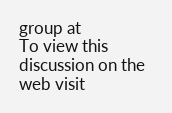group at
To view this discussion on the web visit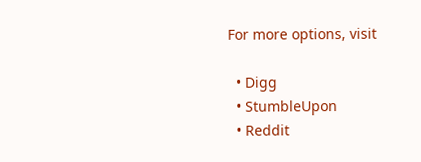For more options, visit

  • Digg
  • StumbleUpon
  • Reddit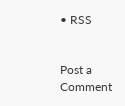• RSS


Post a Comment